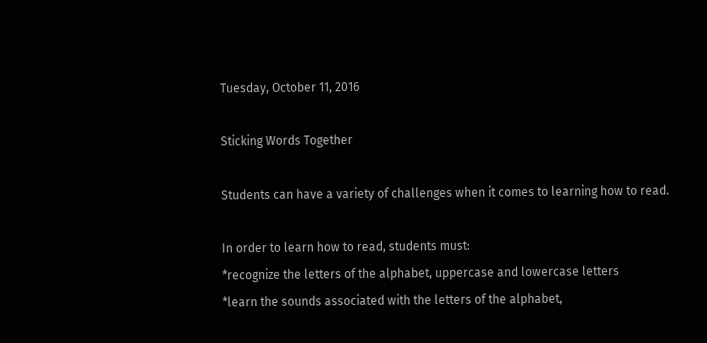Tuesday, October 11, 2016

Sticking Words Together

Students can have a variety of challenges when it comes to learning how to read.

In order to learn how to read, students must:
*recognize the letters of the alphabet, uppercase and lowercase letters
*learn the sounds associated with the letters of the alphabet,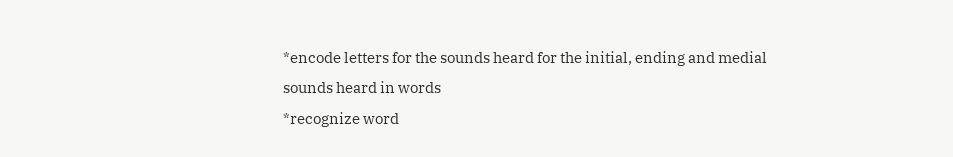*encode letters for the sounds heard for the initial, ending and medial sounds heard in words
*recognize word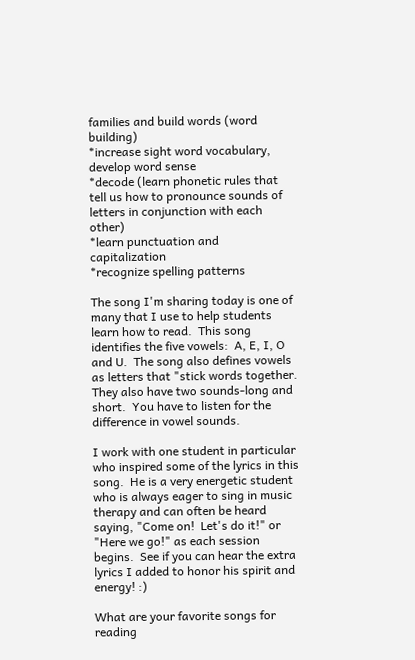families and build words (word building)
*increase sight word vocabulary, develop word sense
*decode (learn phonetic rules that tell us how to pronounce sounds of letters in conjunction with each   other)
*learn punctuation and capitalization
*recognize spelling patterns

The song I'm sharing today is one of many that I use to help students learn how to read.  This song identifies the five vowels:  A, E, I, O and U.  The song also defines vowels as letters that "stick words together.  They also have two sounds-long and short.  You have to listen for the difference in vowel sounds.

I work with one student in particular who inspired some of the lyrics in this song.  He is a very energetic student who is always eager to sing in music therapy and can often be heard saying, "Come on!  Let's do it!" or "Here we go!" as each session begins.  See if you can hear the extra lyrics I added to honor his spirit and energy! :)

What are your favorite songs for reading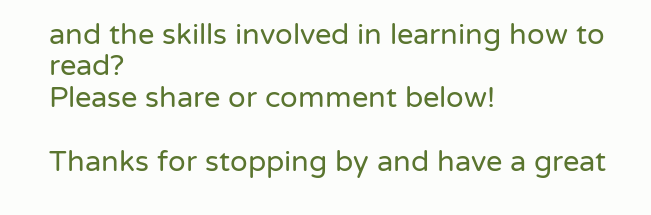and the skills involved in learning how to read?
Please share or comment below!

Thanks for stopping by and have a great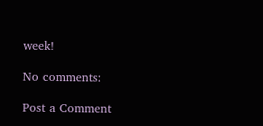week!

No comments:

Post a Comment